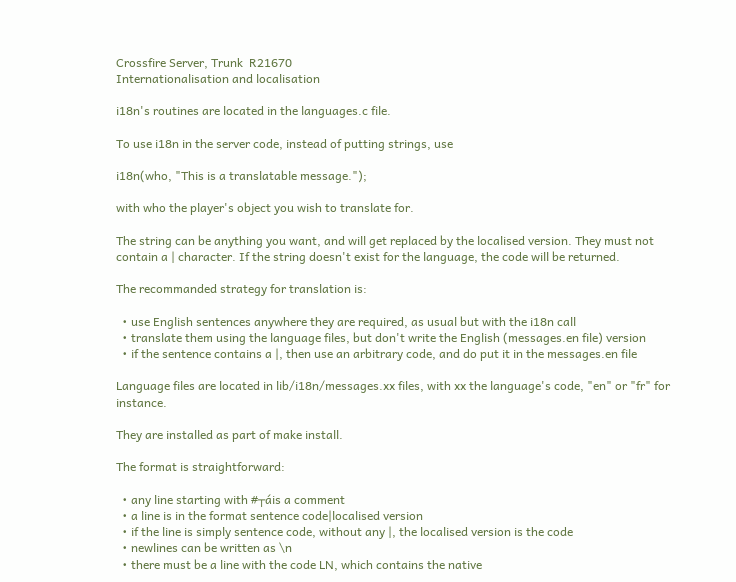Crossfire Server, Trunk  R21670
Internationalisation and localisation

i18n's routines are located in the languages.c file.

To use i18n in the server code, instead of putting strings, use

i18n(who, "This is a translatable message.");

with who the player's object you wish to translate for.

The string can be anything you want, and will get replaced by the localised version. They must not contain a | character. If the string doesn't exist for the language, the code will be returned.

The recommanded strategy for translation is:

  • use English sentences anywhere they are required, as usual but with the i18n call
  • translate them using the language files, but don't write the English (messages.en file) version
  • if the sentence contains a |, then use an arbitrary code, and do put it in the messages.en file

Language files are located in lib/i18n/messages.xx files, with xx the language's code, "en" or "fr" for instance.

They are installed as part of make install.

The format is straightforward:

  • any line starting with #┬áis a comment
  • a line is in the format sentence code|localised version
  • if the line is simply sentence code, without any |, the localised version is the code
  • newlines can be written as \n
  • there must be a line with the code LN, which contains the native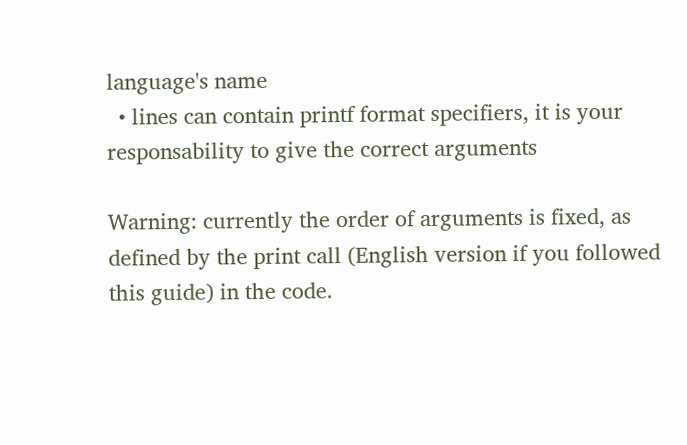language's name
  • lines can contain printf format specifiers, it is your responsability to give the correct arguments

Warning: currently the order of arguments is fixed, as defined by the print call (English version if you followed this guide) in the code.